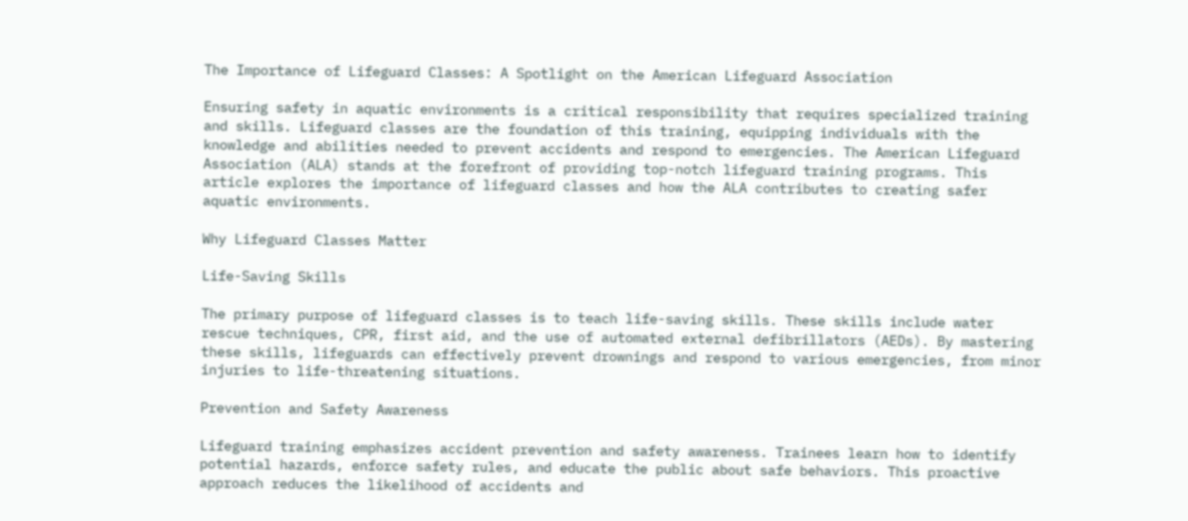The Importance of Lifeguard Classes: A Spotlight on the American Lifeguard Association

Ensuring safety in aquatic environments is a critical responsibility that requires specialized training and skills. Lifeguard classes are the foundation of this training, equipping individuals with the knowledge and abilities needed to prevent accidents and respond to emergencies. The American Lifeguard Association (ALA) stands at the forefront of providing top-notch lifeguard training programs. This article explores the importance of lifeguard classes and how the ALA contributes to creating safer aquatic environments.

Why Lifeguard Classes Matter

Life-Saving Skills

The primary purpose of lifeguard classes is to teach life-saving skills. These skills include water rescue techniques, CPR, first aid, and the use of automated external defibrillators (AEDs). By mastering these skills, lifeguards can effectively prevent drownings and respond to various emergencies, from minor injuries to life-threatening situations.

Prevention and Safety Awareness

Lifeguard training emphasizes accident prevention and safety awareness. Trainees learn how to identify potential hazards, enforce safety rules, and educate the public about safe behaviors. This proactive approach reduces the likelihood of accidents and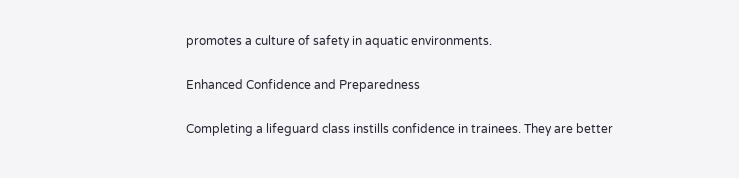promotes a culture of safety in aquatic environments.

Enhanced Confidence and Preparedness

Completing a lifeguard class instills confidence in trainees. They are better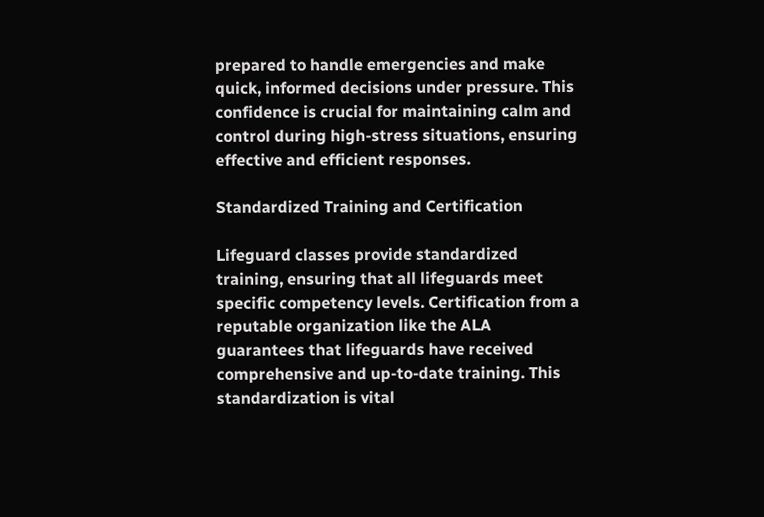prepared to handle emergencies and make quick, informed decisions under pressure. This confidence is crucial for maintaining calm and control during high-stress situations, ensuring effective and efficient responses.

Standardized Training and Certification

Lifeguard classes provide standardized training, ensuring that all lifeguards meet specific competency levels. Certification from a reputable organization like the ALA guarantees that lifeguards have received comprehensive and up-to-date training. This standardization is vital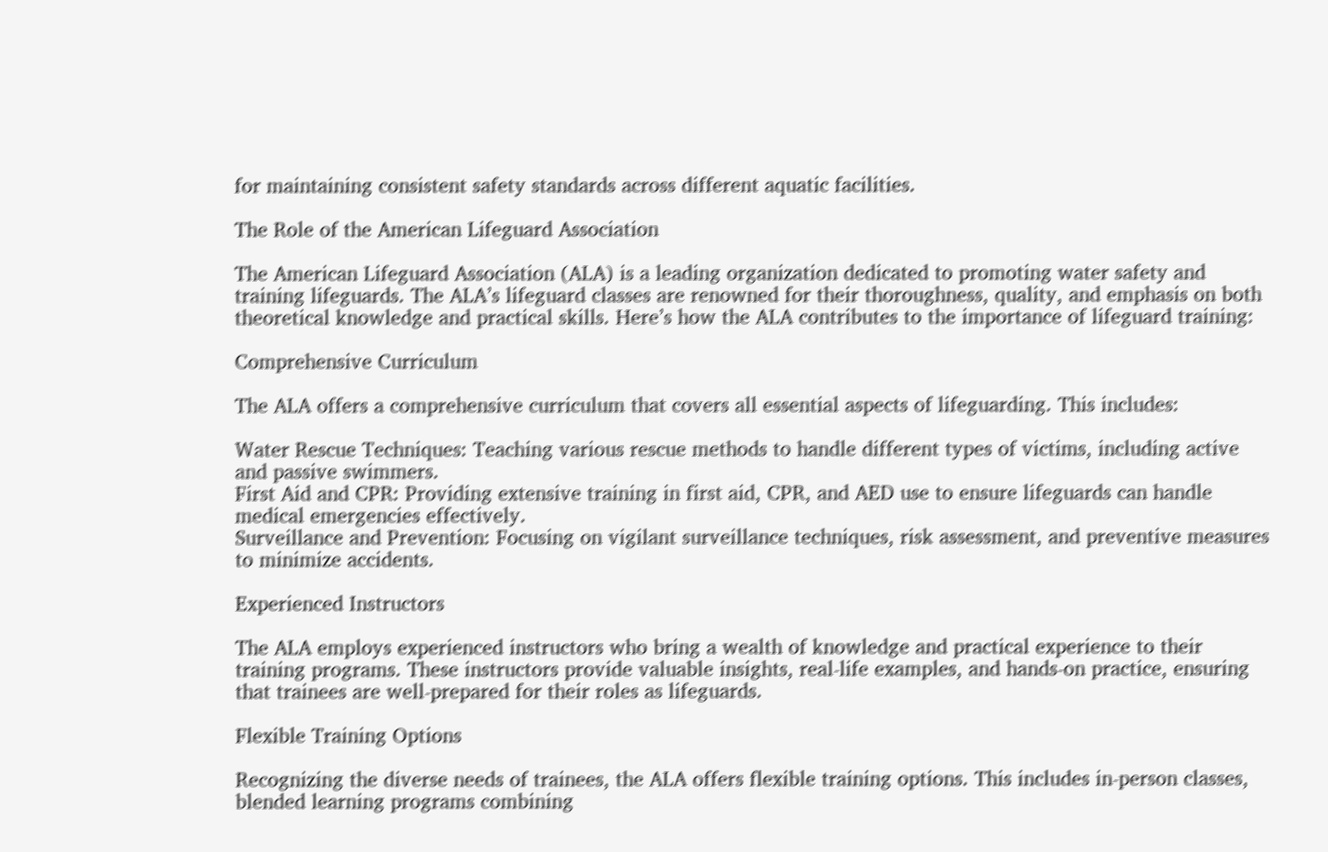for maintaining consistent safety standards across different aquatic facilities.

The Role of the American Lifeguard Association

The American Lifeguard Association (ALA) is a leading organization dedicated to promoting water safety and training lifeguards. The ALA’s lifeguard classes are renowned for their thoroughness, quality, and emphasis on both theoretical knowledge and practical skills. Here’s how the ALA contributes to the importance of lifeguard training:

Comprehensive Curriculum

The ALA offers a comprehensive curriculum that covers all essential aspects of lifeguarding. This includes:

Water Rescue Techniques: Teaching various rescue methods to handle different types of victims, including active and passive swimmers.
First Aid and CPR: Providing extensive training in first aid, CPR, and AED use to ensure lifeguards can handle medical emergencies effectively.
Surveillance and Prevention: Focusing on vigilant surveillance techniques, risk assessment, and preventive measures to minimize accidents.

Experienced Instructors

The ALA employs experienced instructors who bring a wealth of knowledge and practical experience to their training programs. These instructors provide valuable insights, real-life examples, and hands-on practice, ensuring that trainees are well-prepared for their roles as lifeguards.

Flexible Training Options

Recognizing the diverse needs of trainees, the ALA offers flexible training options. This includes in-person classes, blended learning programs combining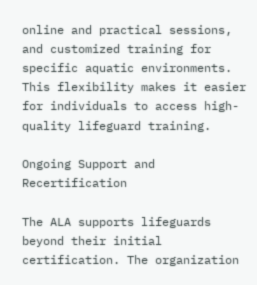online and practical sessions, and customized training for specific aquatic environments. This flexibility makes it easier for individuals to access high-quality lifeguard training.

Ongoing Support and Recertification

The ALA supports lifeguards beyond their initial certification. The organization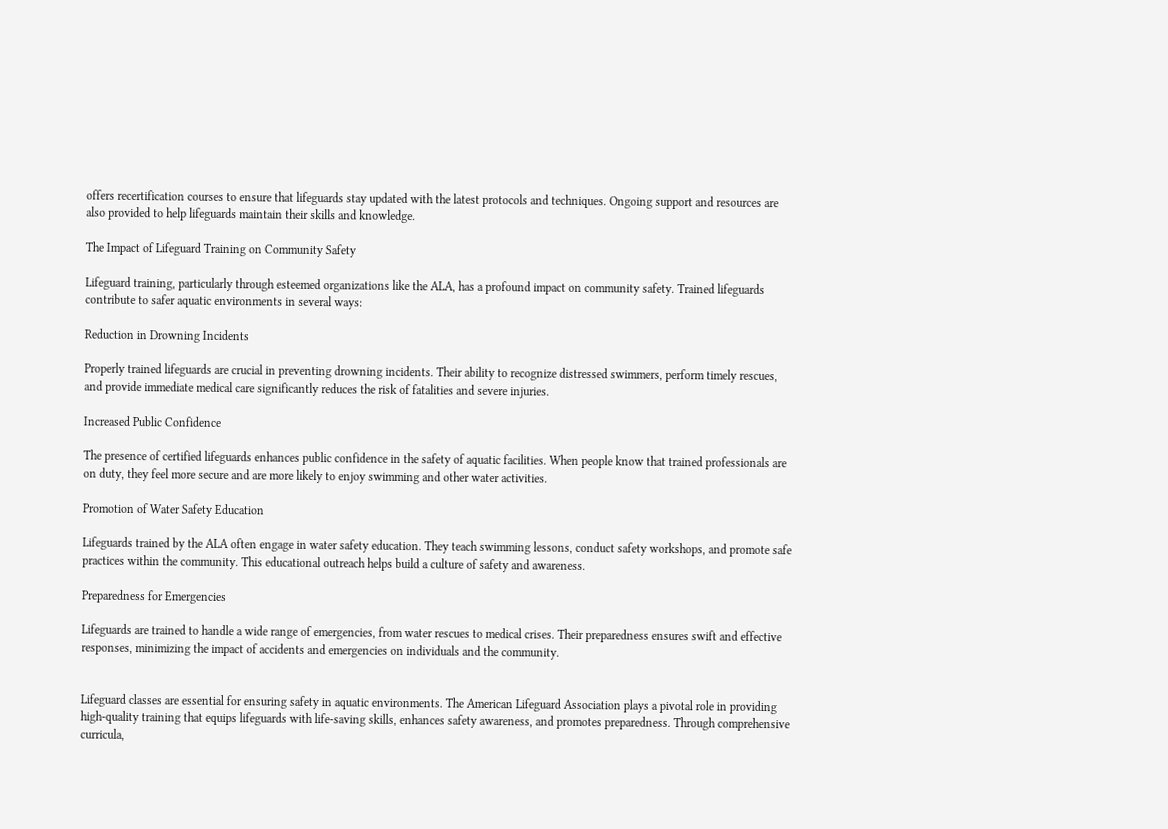offers recertification courses to ensure that lifeguards stay updated with the latest protocols and techniques. Ongoing support and resources are also provided to help lifeguards maintain their skills and knowledge.

The Impact of Lifeguard Training on Community Safety

Lifeguard training, particularly through esteemed organizations like the ALA, has a profound impact on community safety. Trained lifeguards contribute to safer aquatic environments in several ways:

Reduction in Drowning Incidents

Properly trained lifeguards are crucial in preventing drowning incidents. Their ability to recognize distressed swimmers, perform timely rescues, and provide immediate medical care significantly reduces the risk of fatalities and severe injuries.

Increased Public Confidence

The presence of certified lifeguards enhances public confidence in the safety of aquatic facilities. When people know that trained professionals are on duty, they feel more secure and are more likely to enjoy swimming and other water activities.

Promotion of Water Safety Education

Lifeguards trained by the ALA often engage in water safety education. They teach swimming lessons, conduct safety workshops, and promote safe practices within the community. This educational outreach helps build a culture of safety and awareness.

Preparedness for Emergencies

Lifeguards are trained to handle a wide range of emergencies, from water rescues to medical crises. Their preparedness ensures swift and effective responses, minimizing the impact of accidents and emergencies on individuals and the community.


Lifeguard classes are essential for ensuring safety in aquatic environments. The American Lifeguard Association plays a pivotal role in providing high-quality training that equips lifeguards with life-saving skills, enhances safety awareness, and promotes preparedness. Through comprehensive curricula,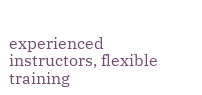experienced instructors, flexible training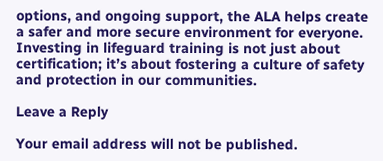options, and ongoing support, the ALA helps create a safer and more secure environment for everyone. Investing in lifeguard training is not just about certification; it’s about fostering a culture of safety and protection in our communities.

Leave a Reply

Your email address will not be published.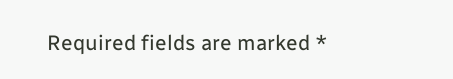Required fields are marked *